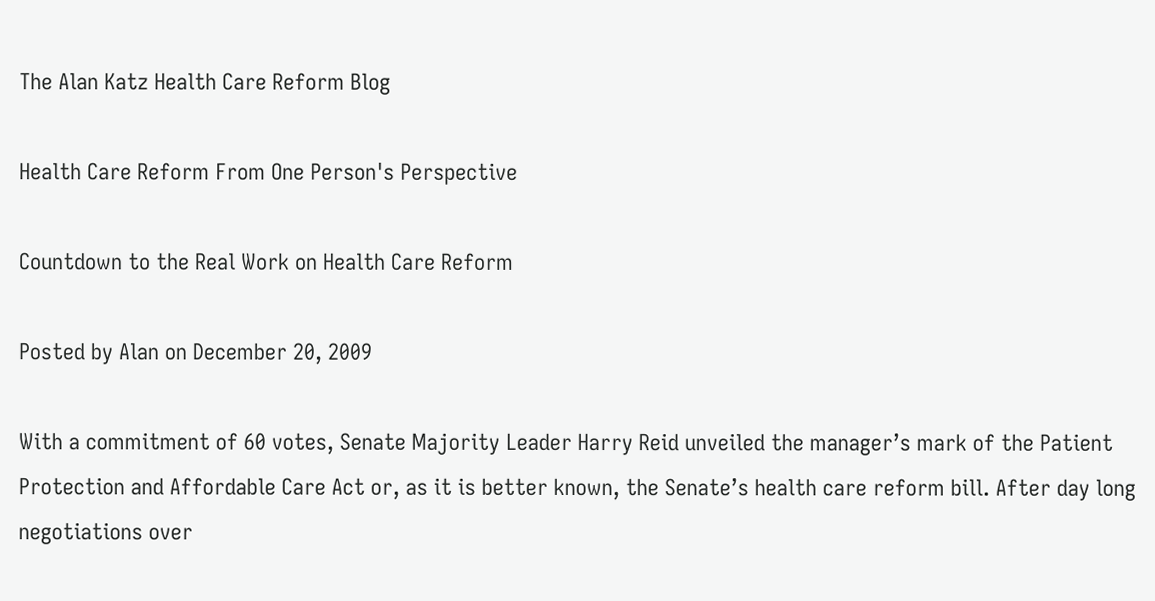The Alan Katz Health Care Reform Blog

Health Care Reform From One Person's Perspective

Countdown to the Real Work on Health Care Reform

Posted by Alan on December 20, 2009

With a commitment of 60 votes, Senate Majority Leader Harry Reid unveiled the manager’s mark of the Patient Protection and Affordable Care Act or, as it is better known, the Senate’s health care reform bill. After day long negotiations over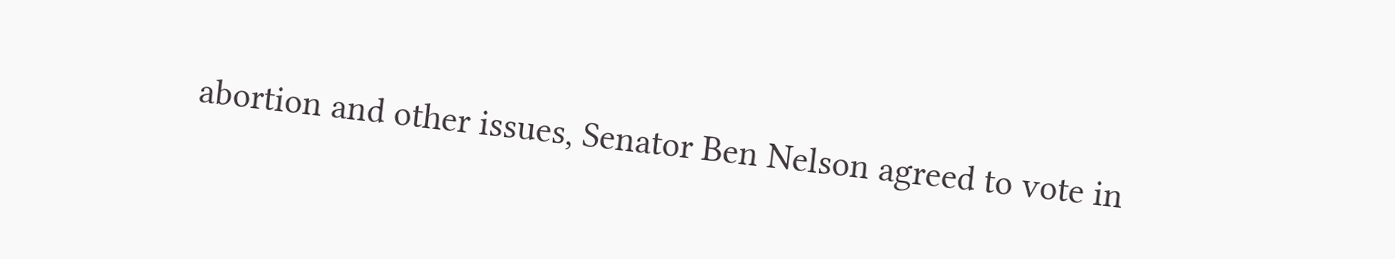abortion and other issues, Senator Ben Nelson agreed to vote in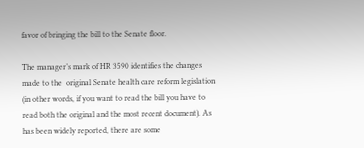favor of bringing the bill to the Senate floor.

The manager’s mark of HR 3590 identifies the changes made to the  original Senate health care reform legislation (in other words, if you want to read the bill you have to read both the original and the most recent document). As has been widely reported, there are some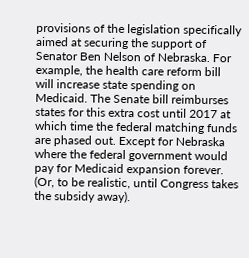provisions of the legislation specifically aimed at securing the support of Senator Ben Nelson of Nebraska. For example, the health care reform bill will increase state spending on Medicaid. The Senate bill reimburses states for this extra cost until 2017 at which time the federal matching funds are phased out. Except for Nebraska where the federal government would pay for Medicaid expansion forever. (Or, to be realistic, until Congress takes the subsidy away).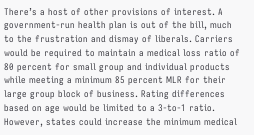There’s a host of other provisions of interest. A government-run health plan is out of the bill, much to the frustration and dismay of liberals. Carriers would be required to maintain a medical loss ratio of 80 percent for small group and individual products while meeting a minimum 85 percent MLR for their large group block of business. Rating differences based on age would be limited to a 3-to-1 ratio. However, states could increase the minimum medical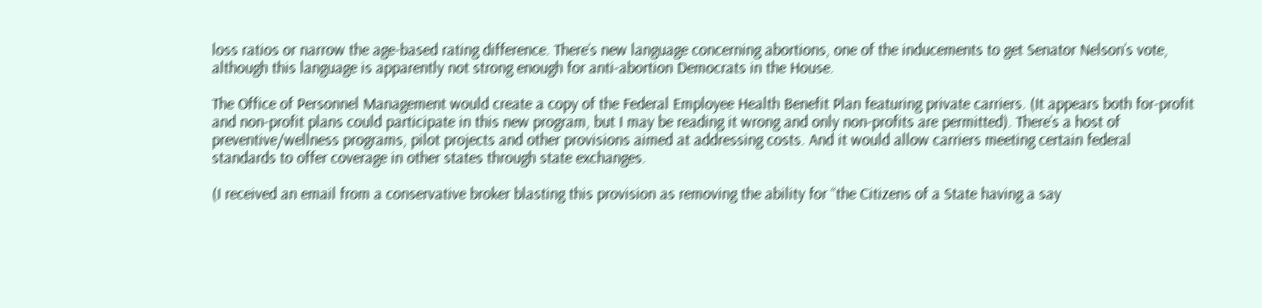loss ratios or narrow the age-based rating difference. There’s new language concerning abortions, one of the inducements to get Senator Nelson’s vote, although this language is apparently not strong enough for anti-abortion Democrats in the House.

The Office of Personnel Management would create a copy of the Federal Employee Health Benefit Plan featuring private carriers. (It appears both for-profit and non-profit plans could participate in this new program, but I may be reading it wrong and only non-profits are permitted). There’s a host of preventive/wellness programs, pilot projects and other provisions aimed at addressing costs. And it would allow carriers meeting certain federal standards to offer coverage in other states through state exchanges.

(I received an email from a conservative broker blasting this provision as removing the ability for “the Citizens of a State having a say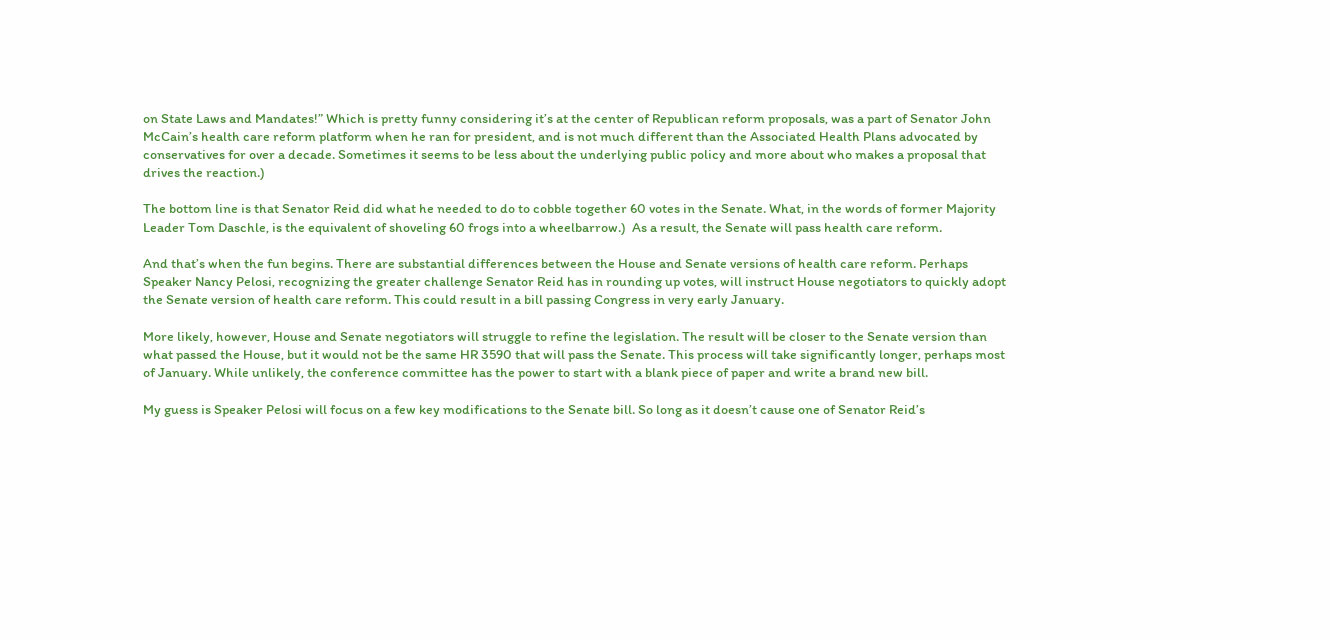on State Laws and Mandates!” Which is pretty funny considering it’s at the center of Republican reform proposals, was a part of Senator John McCain’s health care reform platform when he ran for president, and is not much different than the Associated Health Plans advocated by conservatives for over a decade. Sometimes it seems to be less about the underlying public policy and more about who makes a proposal that drives the reaction.)

The bottom line is that Senator Reid did what he needed to do to cobble together 60 votes in the Senate. What, in the words of former Majority Leader Tom Daschle, is the equivalent of shoveling 60 frogs into a wheelbarrow.)  As a result, the Senate will pass health care reform.

And that’s when the fun begins. There are substantial differences between the House and Senate versions of health care reform. Perhaps Speaker Nancy Pelosi, recognizing the greater challenge Senator Reid has in rounding up votes, will instruct House negotiators to quickly adopt the Senate version of health care reform. This could result in a bill passing Congress in very early January.

More likely, however, House and Senate negotiators will struggle to refine the legislation. The result will be closer to the Senate version than what passed the House, but it would not be the same HR 3590 that will pass the Senate. This process will take significantly longer, perhaps most of January. While unlikely, the conference committee has the power to start with a blank piece of paper and write a brand new bill.

My guess is Speaker Pelosi will focus on a few key modifications to the Senate bill. So long as it doesn’t cause one of Senator Reid’s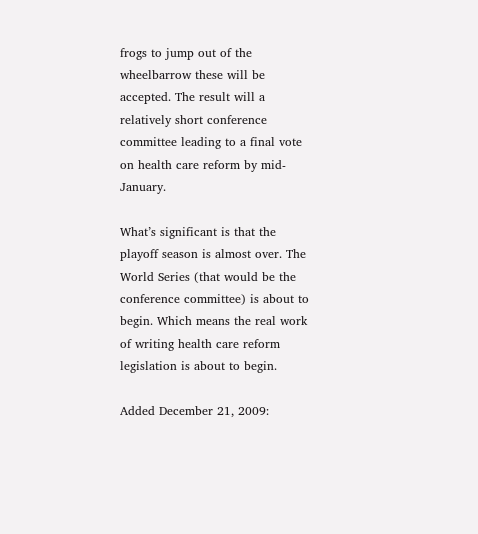frogs to jump out of the wheelbarrow these will be accepted. The result will a relatively short conference committee leading to a final vote on health care reform by mid-January.

What’s significant is that the playoff season is almost over. The World Series (that would be the conference committee) is about to begin. Which means the real work of writing health care reform legislation is about to begin.

Added December 21, 2009: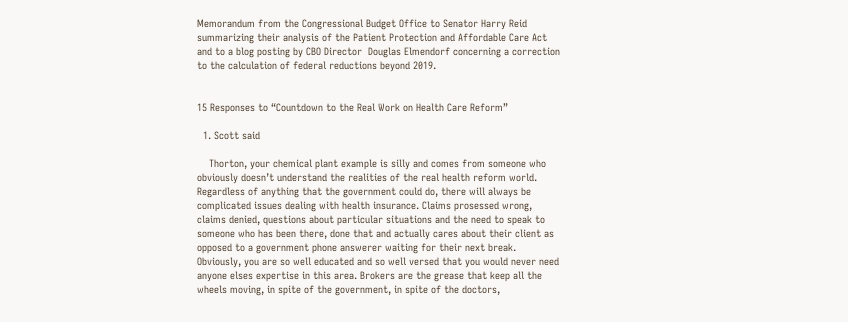Memorandum from the Congressional Budget Office to Senator Harry Reid summarizing their analysis of the Patient Protection and Affordable Care Act and to a blog posting by CBO Director  Douglas Elmendorf concerning a correction to the calculation of federal reductions beyond 2019.


15 Responses to “Countdown to the Real Work on Health Care Reform”

  1. Scott said

    Thorton, your chemical plant example is silly and comes from someone who obviously doesn’t understand the realities of the real health reform world. Regardless of anything that the government could do, there will always be complicated issues dealing with health insurance. Claims prosessed wrong, claims denied, questions about particular situations and the need to speak to someone who has been there, done that and actually cares about their client as opposed to a government phone answerer waiting for their next break. Obviously, you are so well educated and so well versed that you would never need anyone elses expertise in this area. Brokers are the grease that keep all the wheels moving, in spite of the government, in spite of the doctors,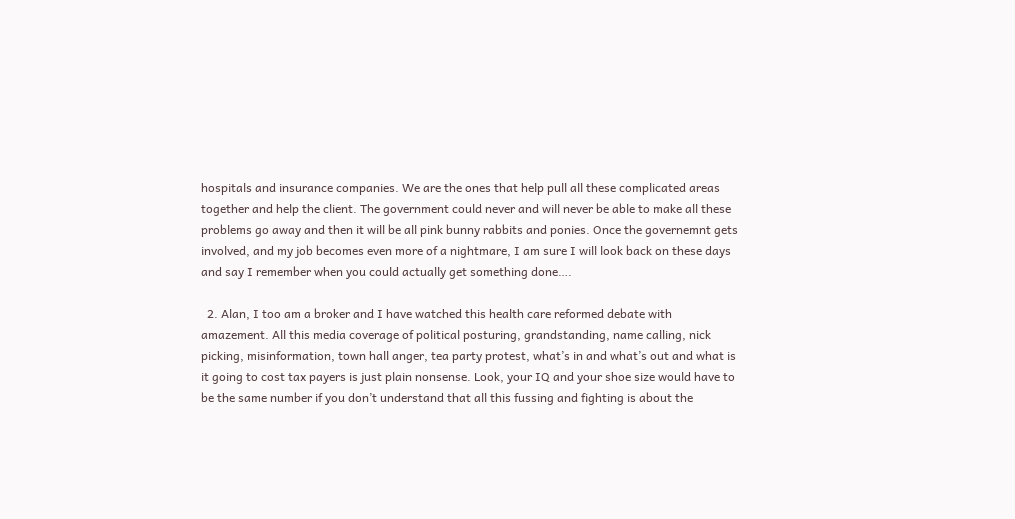hospitals and insurance companies. We are the ones that help pull all these complicated areas together and help the client. The government could never and will never be able to make all these problems go away and then it will be all pink bunny rabbits and ponies. Once the governemnt gets involved, and my job becomes even more of a nightmare, I am sure I will look back on these days and say I remember when you could actually get something done….

  2. Alan, I too am a broker and I have watched this health care reformed debate with amazement. All this media coverage of political posturing, grandstanding, name calling, nick picking, misinformation, town hall anger, tea party protest, what’s in and what’s out and what is it going to cost tax payers is just plain nonsense. Look, your IQ and your shoe size would have to be the same number if you don’t understand that all this fussing and fighting is about the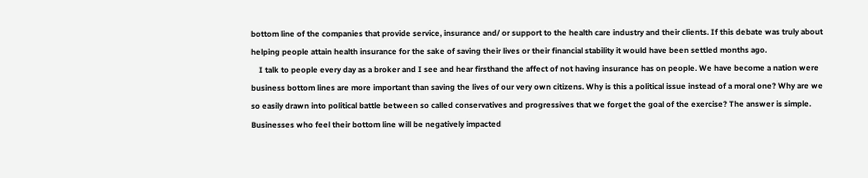bottom line of the companies that provide service, insurance and/ or support to the health care industry and their clients. If this debate was truly about helping people attain health insurance for the sake of saving their lives or their financial stability it would have been settled months ago.
    I talk to people every day as a broker and I see and hear firsthand the affect of not having insurance has on people. We have become a nation were business bottom lines are more important than saving the lives of our very own citizens. Why is this a political issue instead of a moral one? Why are we so easily drawn into political battle between so called conservatives and progressives that we forget the goal of the exercise? The answer is simple. Businesses who feel their bottom line will be negatively impacted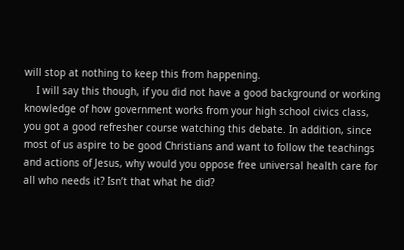will stop at nothing to keep this from happening.
    I will say this though, if you did not have a good background or working knowledge of how government works from your high school civics class, you got a good refresher course watching this debate. In addition, since most of us aspire to be good Christians and want to follow the teachings and actions of Jesus, why would you oppose free universal health care for all who needs it? Isn’t that what he did?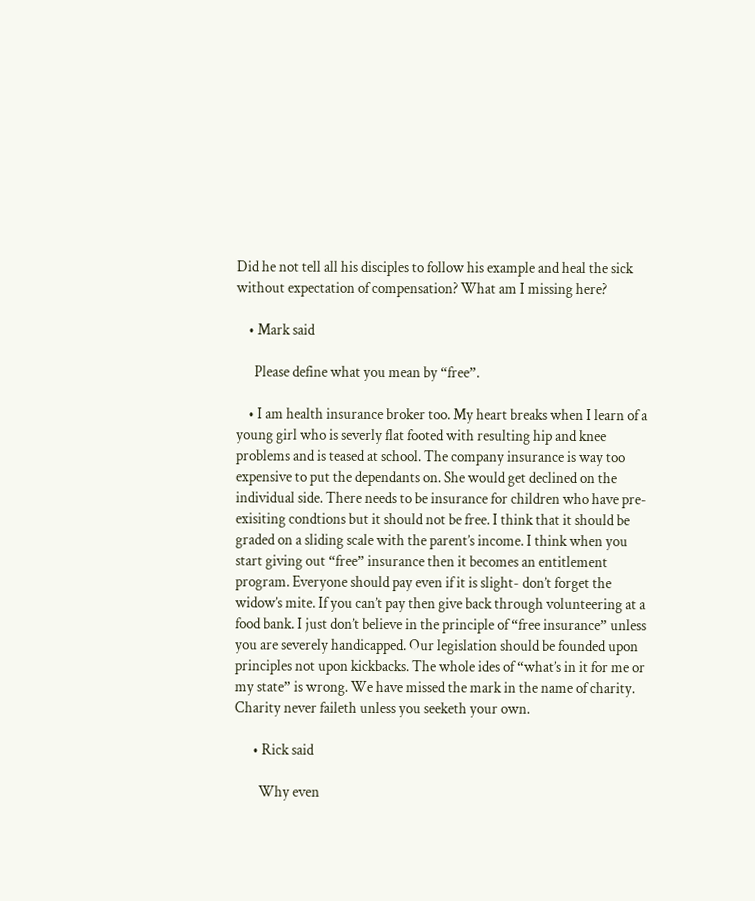Did he not tell all his disciples to follow his example and heal the sick without expectation of compensation? What am I missing here?

    • Mark said

      Please define what you mean by “free”.

    • I am health insurance broker too. My heart breaks when I learn of a young girl who is severly flat footed with resulting hip and knee problems and is teased at school. The company insurance is way too expensive to put the dependants on. She would get declined on the individual side. There needs to be insurance for children who have pre-exisiting condtions but it should not be free. I think that it should be graded on a sliding scale with the parent’s income. I think when you start giving out “free” insurance then it becomes an entitlement program. Everyone should pay even if it is slight- don’t forget the widow’s mite. If you can’t pay then give back through volunteering at a food bank. I just don’t believe in the principle of “free insurance” unless you are severely handicapped. Our legislation should be founded upon principles not upon kickbacks. The whole ides of “what’s in it for me or my state” is wrong. We have missed the mark in the name of charity. Charity never faileth unless you seeketh your own.

      • Rick said

        Why even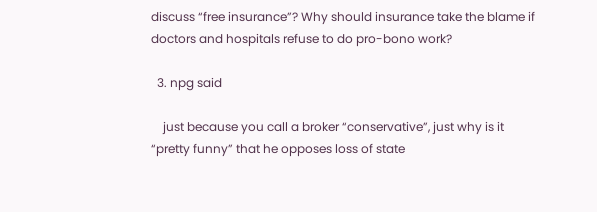discuss “free insurance”? Why should insurance take the blame if doctors and hospitals refuse to do pro-bono work?

  3. npg said

    just because you call a broker “conservative”, just why is it “pretty funny” that he opposes loss of state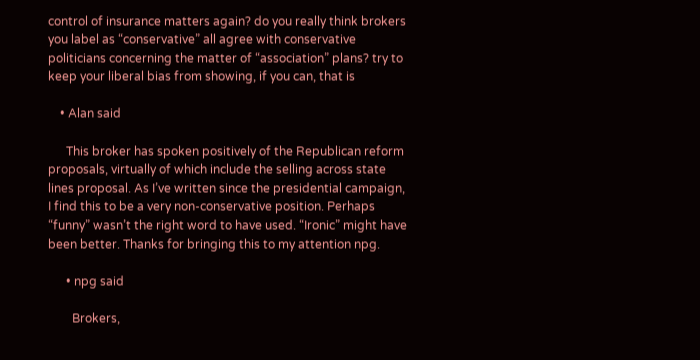control of insurance matters again? do you really think brokers you label as “conservative” all agree with conservative politicians concerning the matter of “association” plans? try to keep your liberal bias from showing, if you can, that is

    • Alan said

      This broker has spoken positively of the Republican reform proposals, virtually of which include the selling across state lines proposal. As I’ve written since the presidential campaign, I find this to be a very non-conservative position. Perhaps “funny” wasn’t the right word to have used. “Ironic” might have been better. Thanks for bringing this to my attention npg.

      • npg said

        Brokers,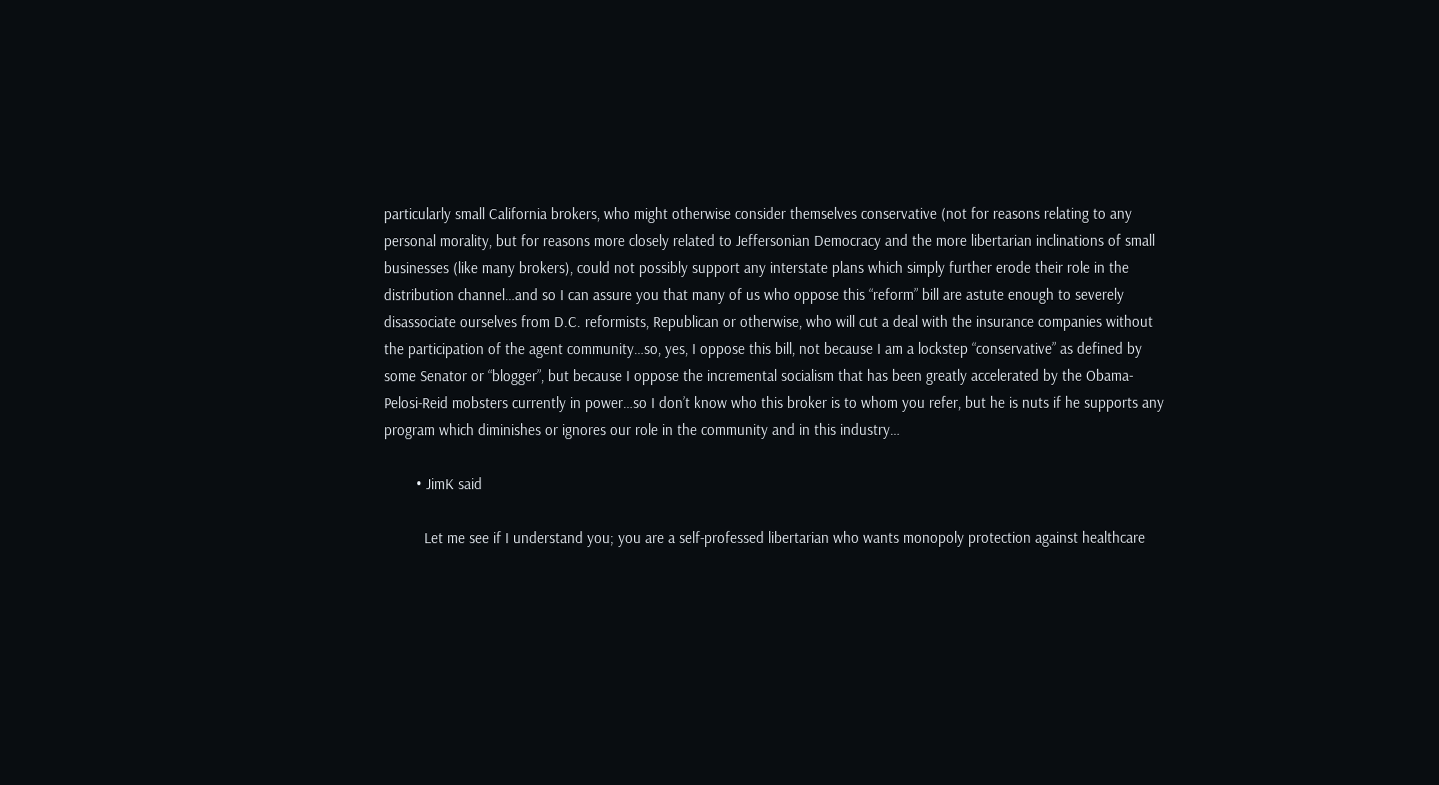particularly small California brokers, who might otherwise consider themselves conservative (not for reasons relating to any personal morality, but for reasons more closely related to Jeffersonian Democracy and the more libertarian inclinations of small businesses (like many brokers), could not possibly support any interstate plans which simply further erode their role in the distribution channel…and so I can assure you that many of us who oppose this “reform” bill are astute enough to severely disassociate ourselves from D.C. reformists, Republican or otherwise, who will cut a deal with the insurance companies without the participation of the agent community…so, yes, I oppose this bill, not because I am a lockstep “conservative” as defined by some Senator or “blogger”, but because I oppose the incremental socialism that has been greatly accelerated by the Obama-Pelosi-Reid mobsters currently in power…so I don’t know who this broker is to whom you refer, but he is nuts if he supports any program which diminishes or ignores our role in the community and in this industry…

        • JimK said

          Let me see if I understand you; you are a self-professed libertarian who wants monopoly protection against healthcare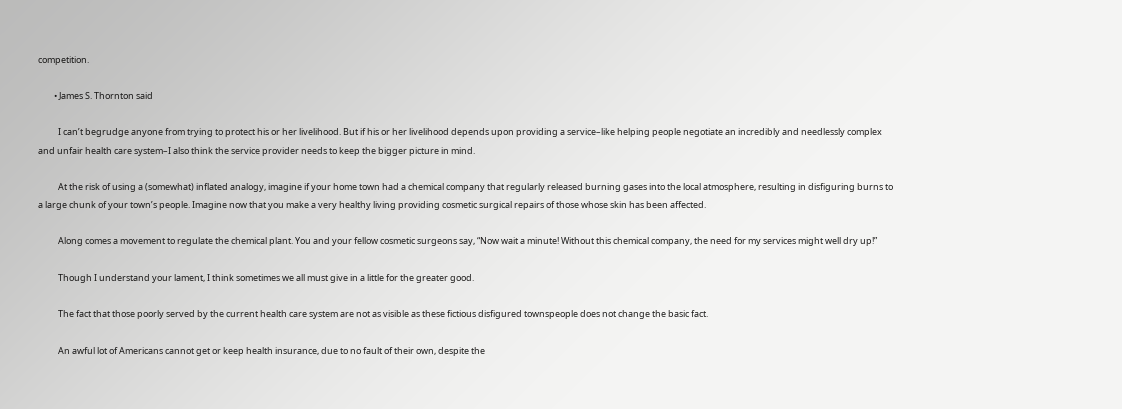competition.

        • James S. Thornton said

          I can’t begrudge anyone from trying to protect his or her livelihood. But if his or her livelihood depends upon providing a service–like helping people negotiate an incredibly and needlessly complex and unfair health care system–I also think the service provider needs to keep the bigger picture in mind.

          At the risk of using a (somewhat) inflated analogy, imagine if your home town had a chemical company that regularly released burning gases into the local atmosphere, resulting in disfiguring burns to a large chunk of your town’s people. Imagine now that you make a very healthy living providing cosmetic surgical repairs of those whose skin has been affected.

          Along comes a movement to regulate the chemical plant. You and your fellow cosmetic surgeons say, “Now wait a minute! Without this chemical company, the need for my services might well dry up!”

          Though I understand your lament, I think sometimes we all must give in a little for the greater good.

          The fact that those poorly served by the current health care system are not as visible as these fictious disfigured townspeople does not change the basic fact.

          An awful lot of Americans cannot get or keep health insurance, due to no fault of their own, despite the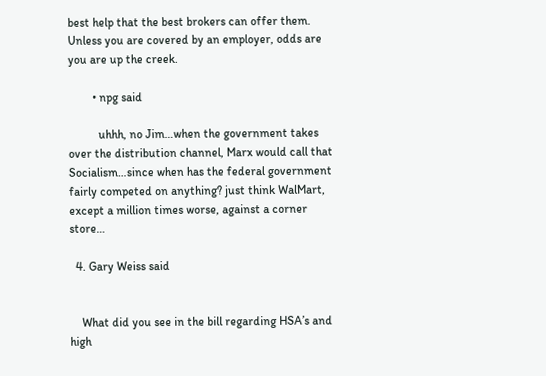best help that the best brokers can offer them. Unless you are covered by an employer, odds are you are up the creek.

        • npg said

          uhhh, no Jim…when the government takes over the distribution channel, Marx would call that Socialism…since when has the federal government fairly competed on anything? just think WalMart, except a million times worse, against a corner store…

  4. Gary Weiss said


    What did you see in the bill regarding HSA’s and high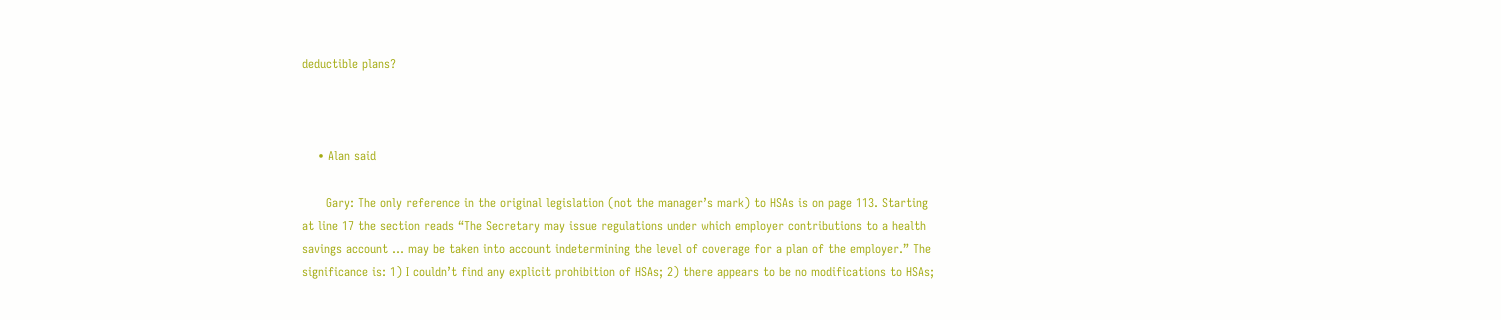deductible plans?



    • Alan said

      Gary: The only reference in the original legislation (not the manager’s mark) to HSAs is on page 113. Starting at line 17 the section reads “The Secretary may issue regulations under which employer contributions to a health savings account … may be taken into account indetermining the level of coverage for a plan of the employer.” The significance is: 1) I couldn’t find any explicit prohibition of HSAs; 2) there appears to be no modifications to HSAs;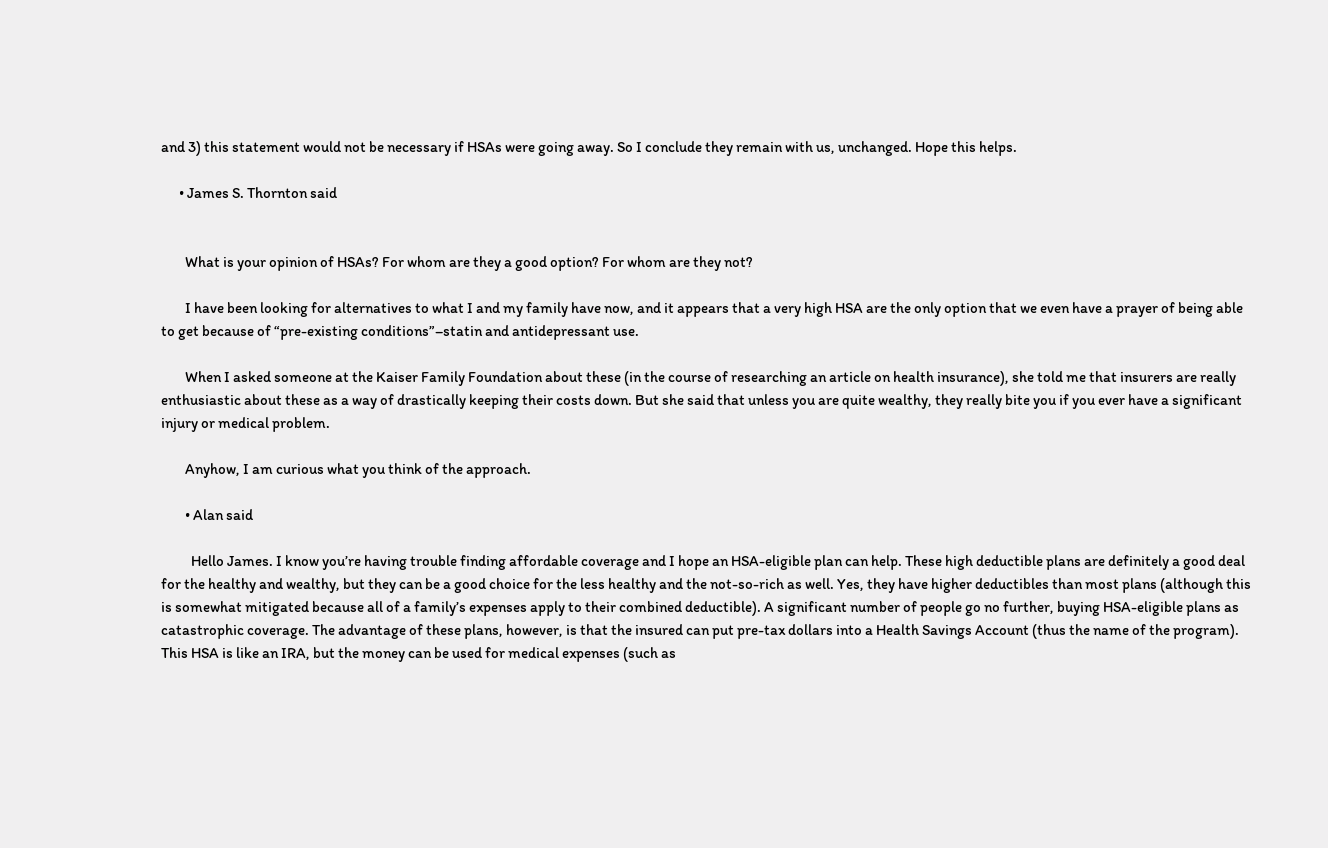and 3) this statement would not be necessary if HSAs were going away. So I conclude they remain with us, unchanged. Hope this helps.

      • James S. Thornton said


        What is your opinion of HSAs? For whom are they a good option? For whom are they not?

        I have been looking for alternatives to what I and my family have now, and it appears that a very high HSA are the only option that we even have a prayer of being able to get because of “pre-existing conditions”–statin and antidepressant use.

        When I asked someone at the Kaiser Family Foundation about these (in the course of researching an article on health insurance), she told me that insurers are really enthusiastic about these as a way of drastically keeping their costs down. But she said that unless you are quite wealthy, they really bite you if you ever have a significant injury or medical problem.

        Anyhow, I am curious what you think of the approach.

        • Alan said

          Hello James. I know you’re having trouble finding affordable coverage and I hope an HSA-eligible plan can help. These high deductible plans are definitely a good deal for the healthy and wealthy, but they can be a good choice for the less healthy and the not-so-rich as well. Yes, they have higher deductibles than most plans (although this is somewhat mitigated because all of a family’s expenses apply to their combined deductible). A significant number of people go no further, buying HSA-eligible plans as catastrophic coverage. The advantage of these plans, however, is that the insured can put pre-tax dollars into a Health Savings Account (thus the name of the program). This HSA is like an IRA, but the money can be used for medical expenses (such as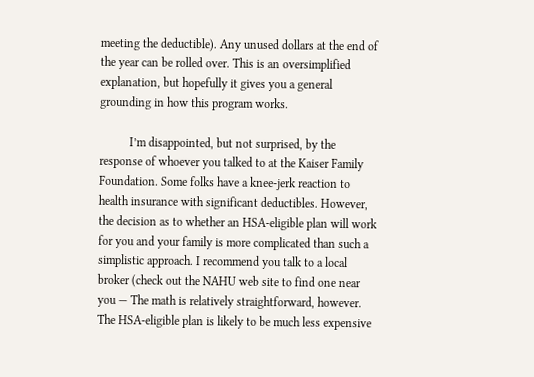meeting the deductible). Any unused dollars at the end of the year can be rolled over. This is an oversimplified explanation, but hopefully it gives you a general grounding in how this program works.

          I’m disappointed, but not surprised, by the response of whoever you talked to at the Kaiser Family Foundation. Some folks have a knee-jerk reaction to health insurance with significant deductibles. However, the decision as to whether an HSA-eligible plan will work for you and your family is more complicated than such a simplistic approach. I recommend you talk to a local broker (check out the NAHU web site to find one near you — The math is relatively straightforward, however. The HSA-eligible plan is likely to be much less expensive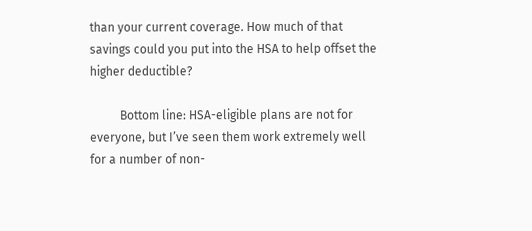than your current coverage. How much of that savings could you put into the HSA to help offset the higher deductible?

          Bottom line: HSA-eligible plans are not for everyone, but I’ve seen them work extremely well for a number of non-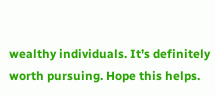wealthy individuals. It’s definitely worth pursuing. Hope this helps.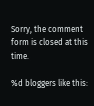Sorry, the comment form is closed at this time.

%d bloggers like this: